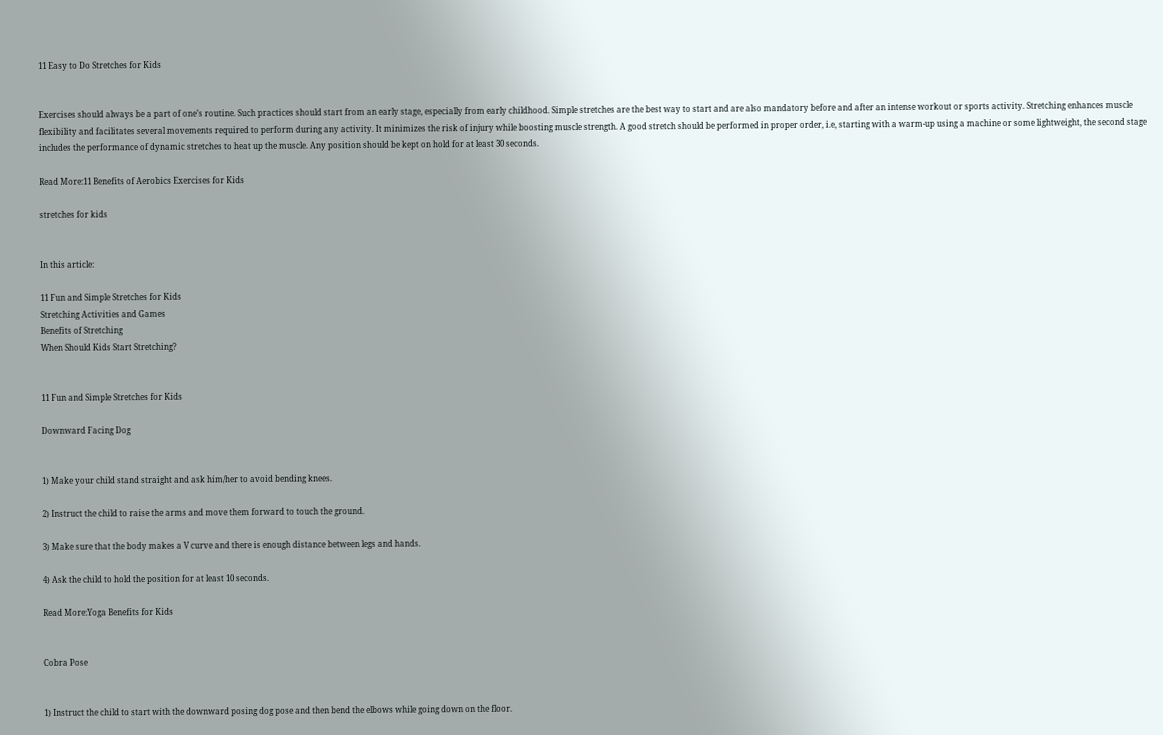11 Easy to Do Stretches for Kids


Exercises should always be a part of one’s routine. Such practices should start from an early stage, especially from early childhood. Simple stretches are the best way to start and are also mandatory before and after an intense workout or sports activity. Stretching enhances muscle flexibility and facilitates several movements required to perform during any activity. It minimizes the risk of injury while boosting muscle strength. A good stretch should be performed in proper order, i.e, starting with a warm-up using a machine or some lightweight, the second stage includes the performance of dynamic stretches to heat up the muscle. Any position should be kept on hold for at least 30 seconds.

Read More:11 Benefits of Aerobics Exercises for Kids

stretches for kids


In this article:

11 Fun and Simple Stretches for Kids
Stretching Activities and Games
Benefits of Stretching
When Should Kids Start Stretching?


11 Fun and Simple Stretches for Kids

Downward Facing Dog


1) Make your child stand straight and ask him/her to avoid bending knees.

2) Instruct the child to raise the arms and move them forward to touch the ground.

3) Make sure that the body makes a V curve and there is enough distance between legs and hands.

4) Ask the child to hold the position for at least 10 seconds.

Read More:Yoga Benefits for Kids


Cobra Pose


1) Instruct the child to start with the downward posing dog pose and then bend the elbows while going down on the floor.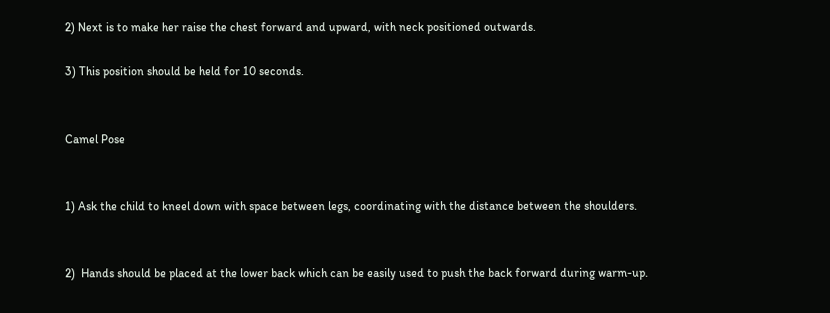2) Next is to make her raise the chest forward and upward, with neck positioned outwards.

3) This position should be held for 10 seconds.


Camel Pose


1) Ask the child to kneel down with space between legs, coordinating with the distance between the shoulders.


2)  Hands should be placed at the lower back which can be easily used to push the back forward during warm-up.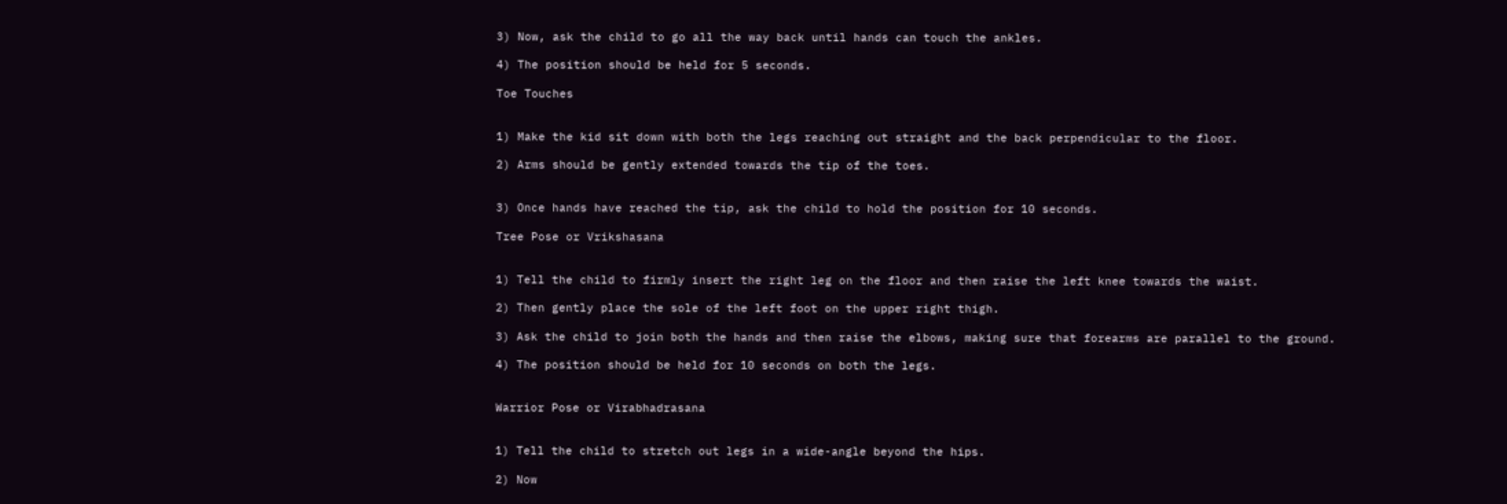3) Now, ask the child to go all the way back until hands can touch the ankles.

4) The position should be held for 5 seconds.

Toe Touches


1) Make the kid sit down with both the legs reaching out straight and the back perpendicular to the floor.

2) Arms should be gently extended towards the tip of the toes.


3) Once hands have reached the tip, ask the child to hold the position for 10 seconds.

Tree Pose or Vrikshasana


1) Tell the child to firmly insert the right leg on the floor and then raise the left knee towards the waist.

2) Then gently place the sole of the left foot on the upper right thigh.

3) Ask the child to join both the hands and then raise the elbows, making sure that forearms are parallel to the ground.

4) The position should be held for 10 seconds on both the legs.


Warrior Pose or Virabhadrasana


1) Tell the child to stretch out legs in a wide-angle beyond the hips.

2) Now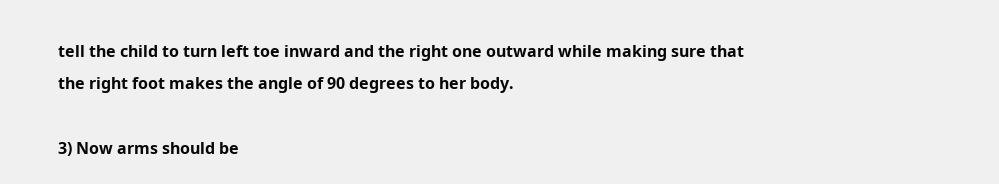tell the child to turn left toe inward and the right one outward while making sure that the right foot makes the angle of 90 degrees to her body.

3) Now arms should be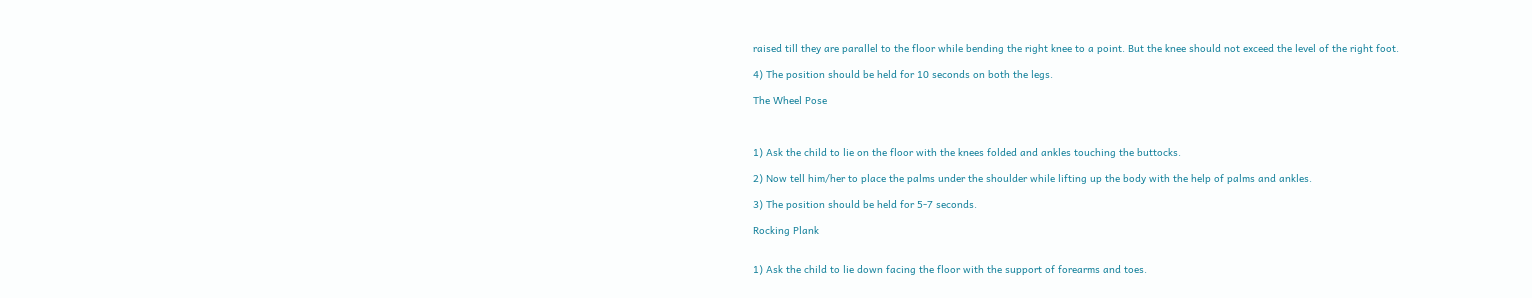raised till they are parallel to the floor while bending the right knee to a point. But the knee should not exceed the level of the right foot.

4) The position should be held for 10 seconds on both the legs.

The Wheel Pose



1) Ask the child to lie on the floor with the knees folded and ankles touching the buttocks.

2) Now tell him/her to place the palms under the shoulder while lifting up the body with the help of palms and ankles.

3) The position should be held for 5-7 seconds.

Rocking Plank


1) Ask the child to lie down facing the floor with the support of forearms and toes.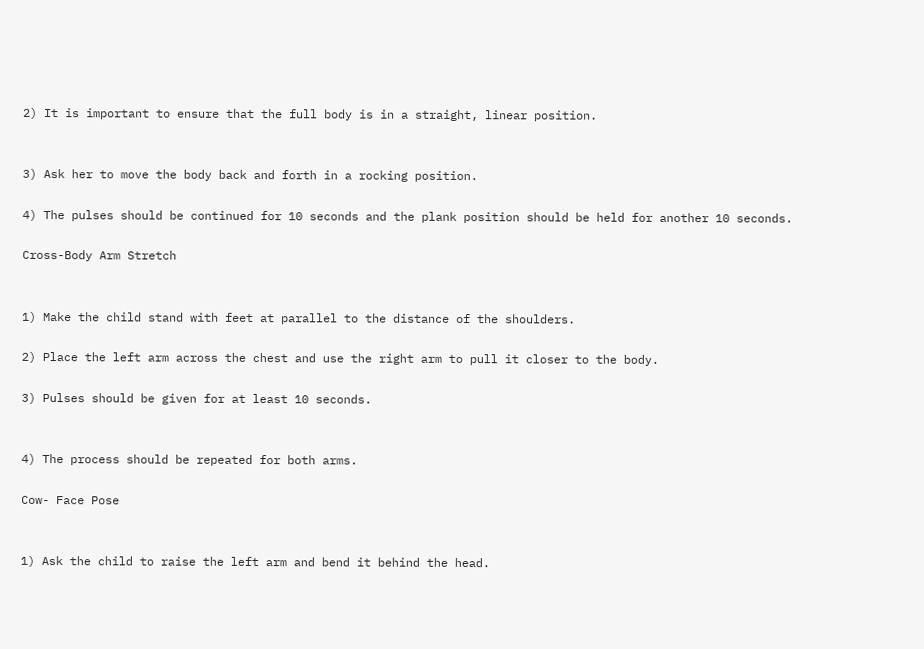2) It is important to ensure that the full body is in a straight, linear position.


3) Ask her to move the body back and forth in a rocking position.

4) The pulses should be continued for 10 seconds and the plank position should be held for another 10 seconds.

Cross-Body Arm Stretch


1) Make the child stand with feet at parallel to the distance of the shoulders.

2) Place the left arm across the chest and use the right arm to pull it closer to the body.

3) Pulses should be given for at least 10 seconds.


4) The process should be repeated for both arms.

Cow- Face Pose


1) Ask the child to raise the left arm and bend it behind the head.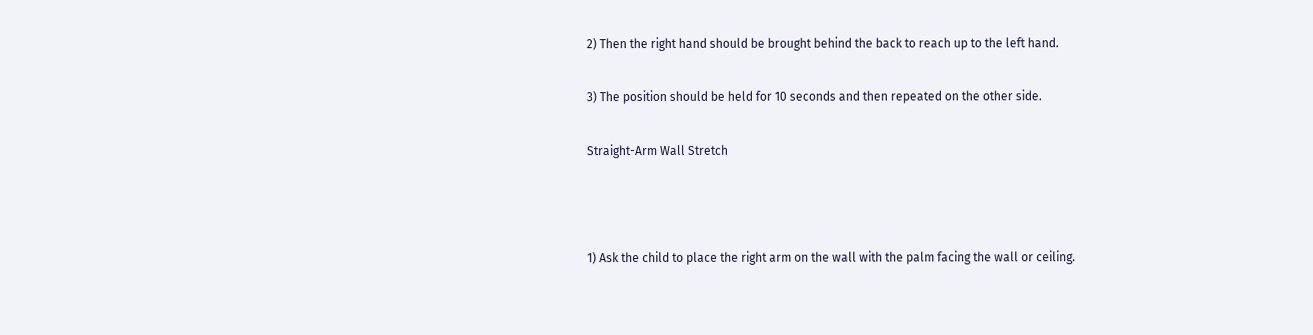2) Then the right hand should be brought behind the back to reach up to the left hand.

3) The position should be held for 10 seconds and then repeated on the other side.

Straight-Arm Wall Stretch



1) Ask the child to place the right arm on the wall with the palm facing the wall or ceiling.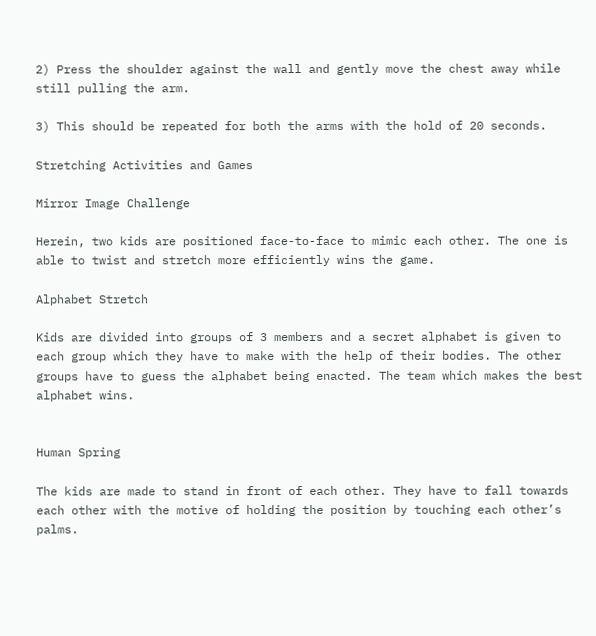2) Press the shoulder against the wall and gently move the chest away while still pulling the arm.

3) This should be repeated for both the arms with the hold of 20 seconds.

Stretching Activities and Games

Mirror Image Challenge

Herein, two kids are positioned face-to-face to mimic each other. The one is able to twist and stretch more efficiently wins the game.

Alphabet Stretch

Kids are divided into groups of 3 members and a secret alphabet is given to each group which they have to make with the help of their bodies. The other groups have to guess the alphabet being enacted. The team which makes the best alphabet wins.


Human Spring

The kids are made to stand in front of each other. They have to fall towards each other with the motive of holding the position by touching each other’s palms.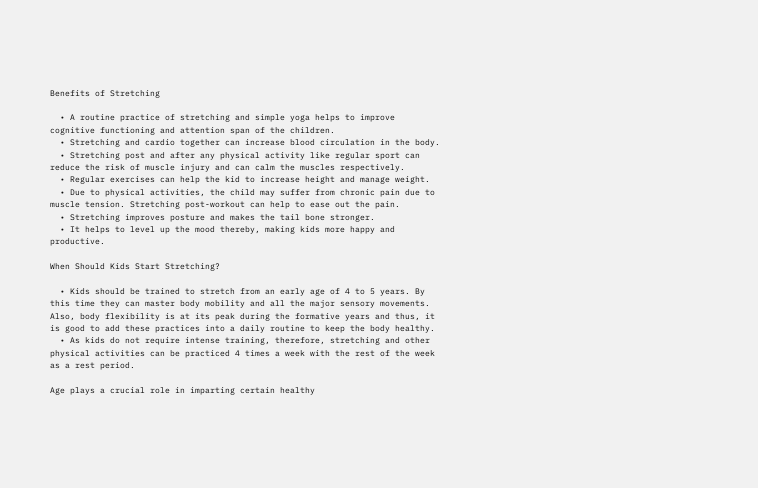Benefits of Stretching

  • A routine practice of stretching and simple yoga helps to improve cognitive functioning and attention span of the children.
  • Stretching and cardio together can increase blood circulation in the body.
  • Stretching post and after any physical activity like regular sport can reduce the risk of muscle injury and can calm the muscles respectively.
  • Regular exercises can help the kid to increase height and manage weight.
  • Due to physical activities, the child may suffer from chronic pain due to muscle tension. Stretching post-workout can help to ease out the pain.
  • Stretching improves posture and makes the tail bone stronger.
  • It helps to level up the mood thereby, making kids more happy and productive.

When Should Kids Start Stretching?

  • Kids should be trained to stretch from an early age of 4 to 5 years. By this time they can master body mobility and all the major sensory movements. Also, body flexibility is at its peak during the formative years and thus, it is good to add these practices into a daily routine to keep the body healthy.
  • As kids do not require intense training, therefore, stretching and other physical activities can be practiced 4 times a week with the rest of the week as a rest period.

Age plays a crucial role in imparting certain healthy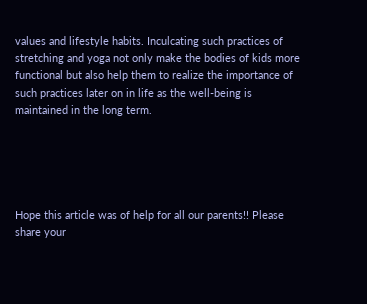values and lifestyle habits. Inculcating such practices of stretching and yoga not only make the bodies of kids more functional but also help them to realize the importance of such practices later on in life as the well-being is maintained in the long term.





Hope this article was of help for all our parents!! Please share your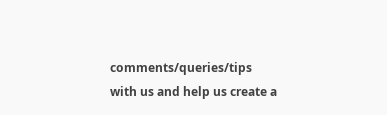comments/queries/tips with us and help us create a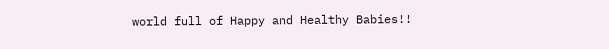world full of Happy and Healthy Babies!!